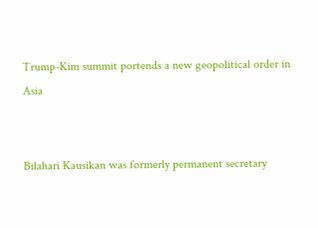Trump-Kim summit portends a new geopolitical order in Asia


Bilahari Kausikan was formerly permanent secretary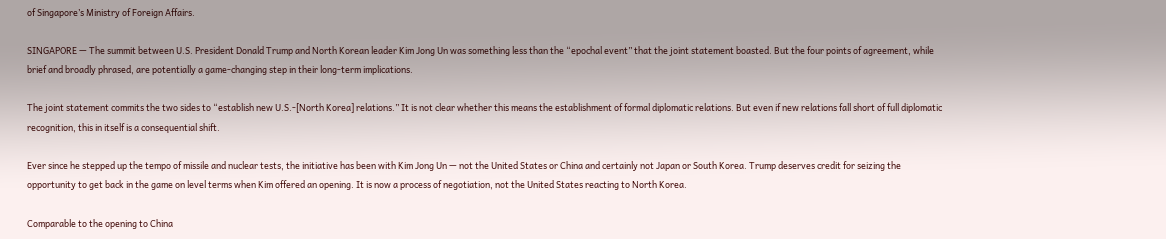of Singapore’s Ministry of Foreign Affairs.

SINGAPORE — The summit between U.S. President Donald Trump and North Korean leader Kim Jong Un was something less than the “epochal event” that the joint statement boasted. But the four points of agreement, while brief and broadly phrased, are potentially a game-changing step in their long-term implications.

The joint statement commits the two sides to “establish new U.S.-[North Korea] relations.” It is not clear whether this means the establishment of formal diplomatic relations. But even if new relations fall short of full diplomatic recognition, this in itself is a consequential shift.

Ever since he stepped up the tempo of missile and nuclear tests, the initiative has been with Kim Jong Un — not the United States or China and certainly not Japan or South Korea. Trump deserves credit for seizing the opportunity to get back in the game on level terms when Kim offered an opening. It is now a process of negotiation, not the United States reacting to North Korea.

Comparable to the opening to China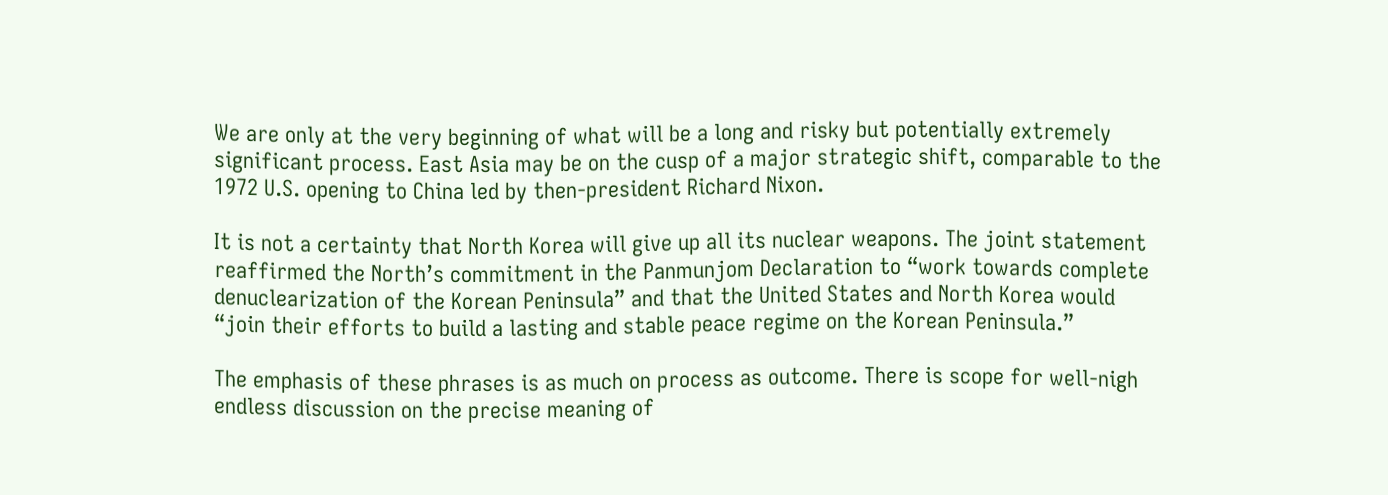We are only at the very beginning of what will be a long and risky but potentially extremely significant process. East Asia may be on the cusp of a major strategic shift, comparable to the 1972 U.S. opening to China led by then-president Richard Nixon.

It is not a certainty that North Korea will give up all its nuclear weapons. The joint statement reaffirmed the North’s commitment in the Panmunjom Declaration to “work towards complete denuclearization of the Korean Peninsula” and that the United States and North Korea would “join their efforts to build a lasting and stable peace regime on the Korean Peninsula.”

The emphasis of these phrases is as much on process as outcome. There is scope for well-nigh endless discussion on the precise meaning of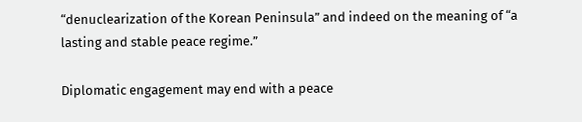“denuclearization of the Korean Peninsula” and indeed on the meaning of “a lasting and stable peace regime.”

Diplomatic engagement may end with a peace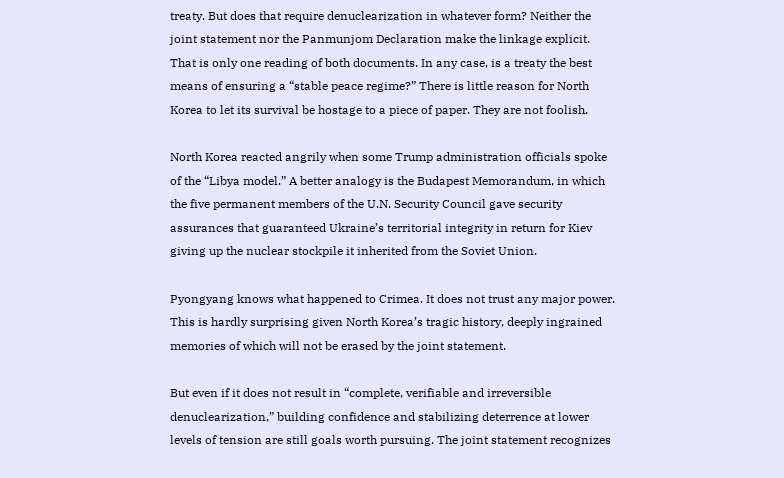treaty. But does that require denuclearization in whatever form? Neither the joint statement nor the Panmunjom Declaration make the linkage explicit. That is only one reading of both documents. In any case, is a treaty the best means of ensuring a “stable peace regime?” There is little reason for North Korea to let its survival be hostage to a piece of paper. They are not foolish.

North Korea reacted angrily when some Trump administration officials spoke of the “Libya model.” A better analogy is the Budapest Memorandum, in which the five permanent members of the U.N. Security Council gave security assurances that guaranteed Ukraine’s territorial integrity in return for Kiev giving up the nuclear stockpile it inherited from the Soviet Union.

Pyongyang knows what happened to Crimea. It does not trust any major power. This is hardly surprising given North Korea’s tragic history, deeply ingrained memories of which will not be erased by the joint statement.

But even if it does not result in “complete, verifiable and irreversible denuclearization,” building confidence and stabilizing deterrence at lower levels of tension are still goals worth pursuing. The joint statement recognizes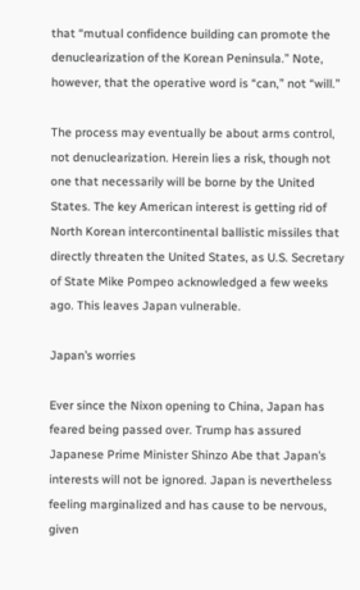that “mutual confidence building can promote the denuclearization of the Korean Peninsula.” Note, however, that the operative word is “can,” not “will.”

The process may eventually be about arms control, not denuclearization. Herein lies a risk, though not one that necessarily will be borne by the United States. The key American interest is getting rid of North Korean intercontinental ballistic missiles that directly threaten the United States, as U.S. Secretary of State Mike Pompeo acknowledged a few weeks ago. This leaves Japan vulnerable.

Japan’s worries

Ever since the Nixon opening to China, Japan has feared being passed over. Trump has assured Japanese Prime Minister Shinzo Abe that Japan’s interests will not be ignored. Japan is nevertheless feeling marginalized and has cause to be nervous, given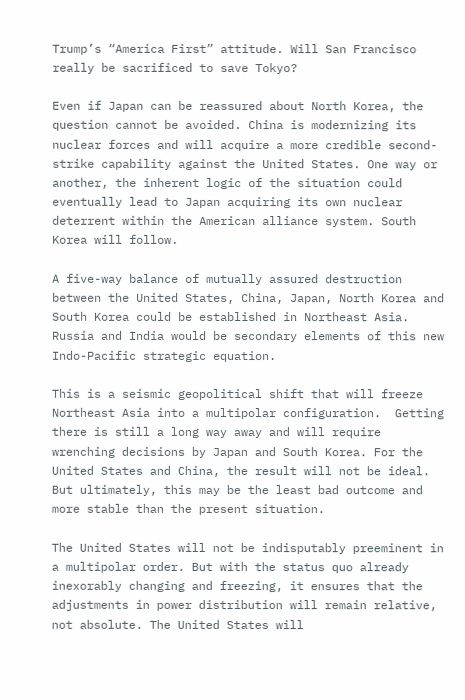Trump’s “America First” attitude. Will San Francisco really be sacrificed to save Tokyo?

Even if Japan can be reassured about North Korea, the question cannot be avoided. China is modernizing its nuclear forces and will acquire a more credible second-strike capability against the United States. One way or another, the inherent logic of the situation could eventually lead to Japan acquiring its own nuclear deterrent within the American alliance system. South Korea will follow.

A five-way balance of mutually assured destruction between the United States, China, Japan, North Korea and South Korea could be established in Northeast Asia. Russia and India would be secondary elements of this new Indo-Pacific strategic equation.

This is a seismic geopolitical shift that will freeze Northeast Asia into a multipolar configuration.  Getting there is still a long way away and will require wrenching decisions by Japan and South Korea. For the United States and China, the result will not be ideal. But ultimately, this may be the least bad outcome and more stable than the present situation.

The United States will not be indisputably preeminent in a multipolar order. But with the status quo already inexorably changing and freezing, it ensures that the adjustments in power distribution will remain relative, not absolute. The United States will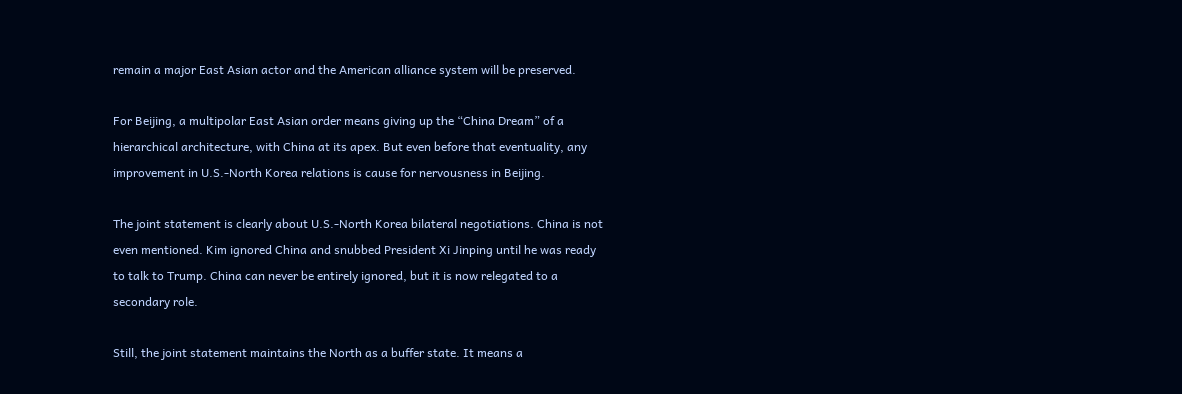remain a major East Asian actor and the American alliance system will be preserved.

For Beijing, a multipolar East Asian order means giving up the “China Dream” of a hierarchical architecture, with China at its apex. But even before that eventuality, any improvement in U.S.-North Korea relations is cause for nervousness in Beijing.

The joint statement is clearly about U.S.-North Korea bilateral negotiations. China is not even mentioned. Kim ignored China and snubbed President Xi Jinping until he was ready to talk to Trump. China can never be entirely ignored, but it is now relegated to a secondary role.

Still, the joint statement maintains the North as a buffer state. It means a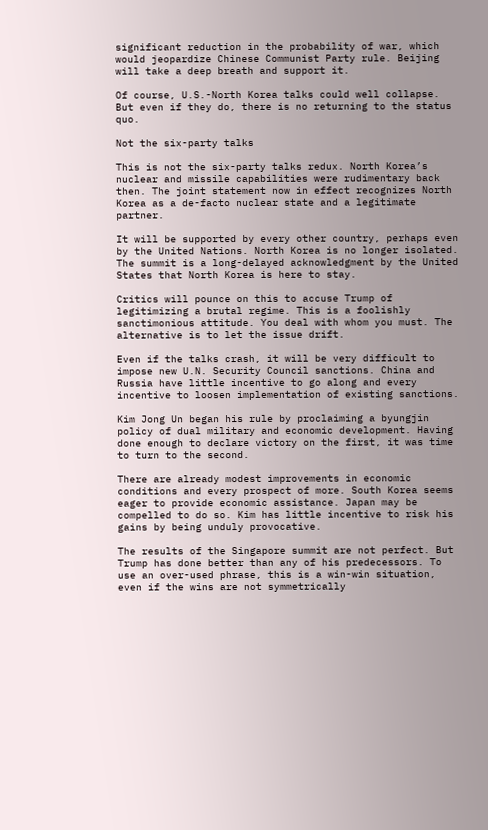significant reduction in the probability of war, which would jeopardize Chinese Communist Party rule. Beijing will take a deep breath and support it.

Of course, U.S.-North Korea talks could well collapse. But even if they do, there is no returning to the status quo.

Not the six-party talks

This is not the six-party talks redux. North Korea’s nuclear and missile capabilities were rudimentary back then. The joint statement now in effect recognizes North Korea as a de-facto nuclear state and a legitimate partner.

It will be supported by every other country, perhaps even by the United Nations. North Korea is no longer isolated. The summit is a long-delayed acknowledgment by the United States that North Korea is here to stay.

Critics will pounce on this to accuse Trump of legitimizing a brutal regime. This is a foolishly sanctimonious attitude. You deal with whom you must. The alternative is to let the issue drift.

Even if the talks crash, it will be very difficult to impose new U.N. Security Council sanctions. China and Russia have little incentive to go along and every incentive to loosen implementation of existing sanctions.

Kim Jong Un began his rule by proclaiming a byungjin policy of dual military and economic development. Having done enough to declare victory on the first, it was time to turn to the second.

There are already modest improvements in economic conditions and every prospect of more. South Korea seems eager to provide economic assistance. Japan may be compelled to do so. Kim has little incentive to risk his gains by being unduly provocative.

The results of the Singapore summit are not perfect. But Trump has done better than any of his predecessors. To use an over-used phrase, this is a win-win situation, even if the wins are not symmetrically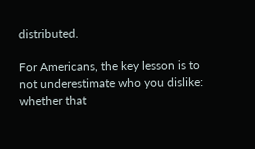distributed.

For Americans, the key lesson is to not underestimate who you dislike: whether that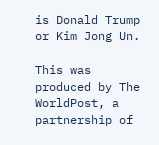is Donald Trump or Kim Jong Un.

This was produced by The WorldPost, a partnership of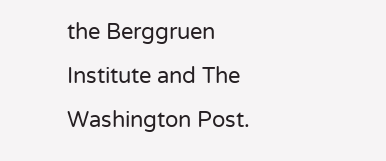the Berggruen Institute and The Washington Post.